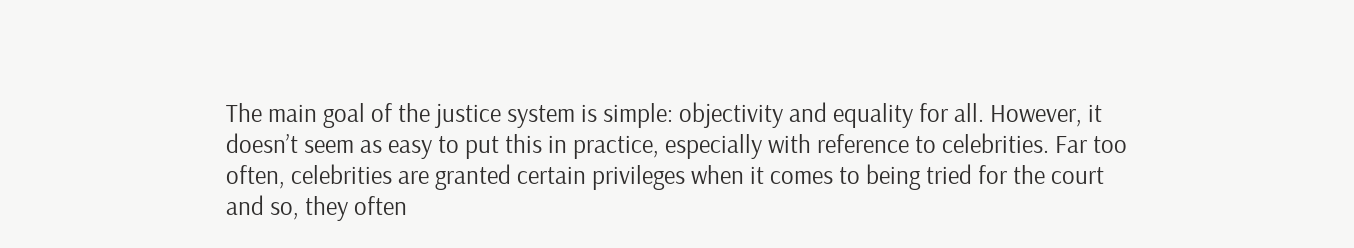The main goal of the justice system is simple: objectivity and equality for all. However, it doesn’t seem as easy to put this in practice, especially with reference to celebrities. Far too often, celebrities are granted certain privileges when it comes to being tried for the court and so, they often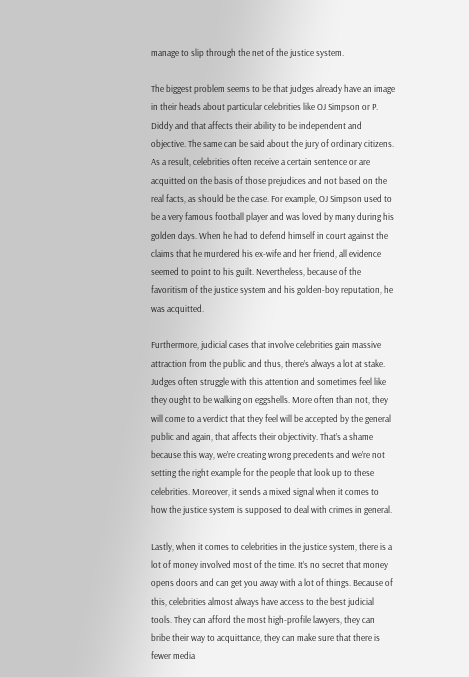manage to slip through the net of the justice system.

The biggest problem seems to be that judges already have an image in their heads about particular celebrities like OJ Simpson or P. Diddy and that affects their ability to be independent and objective. The same can be said about the jury of ordinary citizens. As a result, celebrities often receive a certain sentence or are acquitted on the basis of those prejudices and not based on the real facts, as should be the case. For example, OJ Simpson used to be a very famous football player and was loved by many during his golden days. When he had to defend himself in court against the claims that he murdered his ex-wife and her friend, all evidence seemed to point to his guilt. Nevertheless, because of the favoritism of the justice system and his golden-boy reputation, he was acquitted.

Furthermore, judicial cases that involve celebrities gain massive attraction from the public and thus, there’s always a lot at stake. Judges often struggle with this attention and sometimes feel like they ought to be walking on eggshells. More often than not, they will come to a verdict that they feel will be accepted by the general public and again, that affects their objectivity. That’s a shame because this way, we’re creating wrong precedents and we’re not setting the right example for the people that look up to these celebrities. Moreover, it sends a mixed signal when it comes to how the justice system is supposed to deal with crimes in general.

Lastly, when it comes to celebrities in the justice system, there is a lot of money involved most of the time. It’s no secret that money opens doors and can get you away with a lot of things. Because of this, celebrities almost always have access to the best judicial tools. They can afford the most high-profile lawyers, they can bribe their way to acquittance, they can make sure that there is fewer media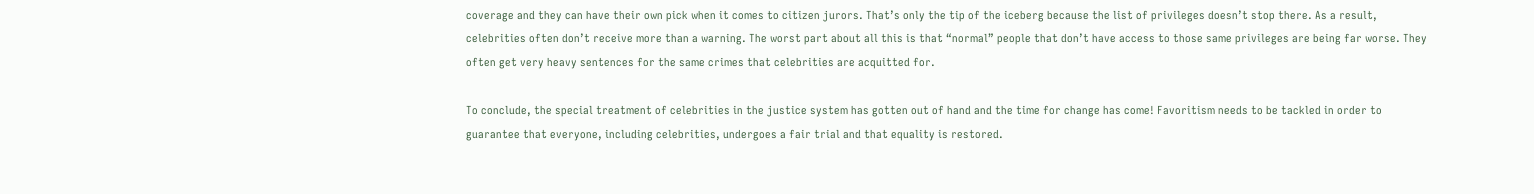coverage and they can have their own pick when it comes to citizen jurors. That’s only the tip of the iceberg because the list of privileges doesn’t stop there. As a result, celebrities often don’t receive more than a warning. The worst part about all this is that “normal” people that don’t have access to those same privileges are being far worse. They often get very heavy sentences for the same crimes that celebrities are acquitted for.

To conclude, the special treatment of celebrities in the justice system has gotten out of hand and the time for change has come! Favoritism needs to be tackled in order to guarantee that everyone, including celebrities, undergoes a fair trial and that equality is restored.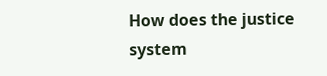How does the justice system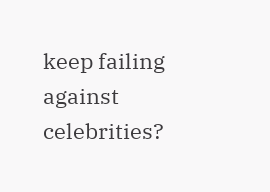keep failing against celebrities?